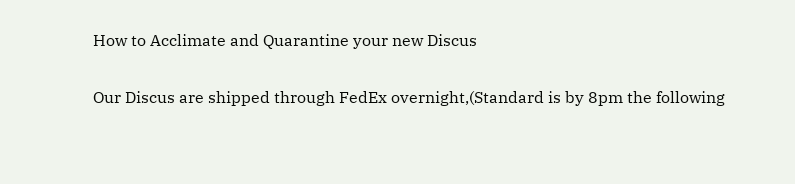How to Acclimate and Quarantine your new Discus

Our Discus are shipped through FedEx overnight,(Standard is by 8pm the following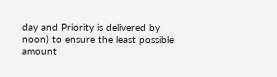day and Priority is delivered by noon) to ensure the least possible amount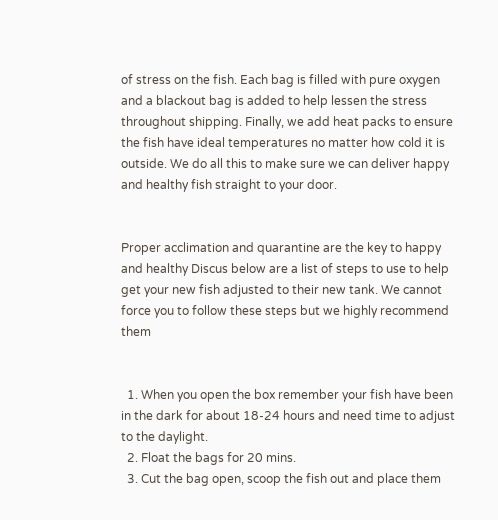of stress on the fish. Each bag is filled with pure oxygen and a blackout bag is added to help lessen the stress throughout shipping. Finally, we add heat packs to ensure the fish have ideal temperatures no matter how cold it is outside. We do all this to make sure we can deliver happy and healthy fish straight to your door.


Proper acclimation and quarantine are the key to happy and healthy Discus below are a list of steps to use to help get your new fish adjusted to their new tank. We cannot force you to follow these steps but we highly recommend them


  1. When you open the box remember your fish have been in the dark for about 18-24 hours and need time to adjust to the daylight.
  2. Float the bags for 20 mins.
  3. Cut the bag open, scoop the fish out and place them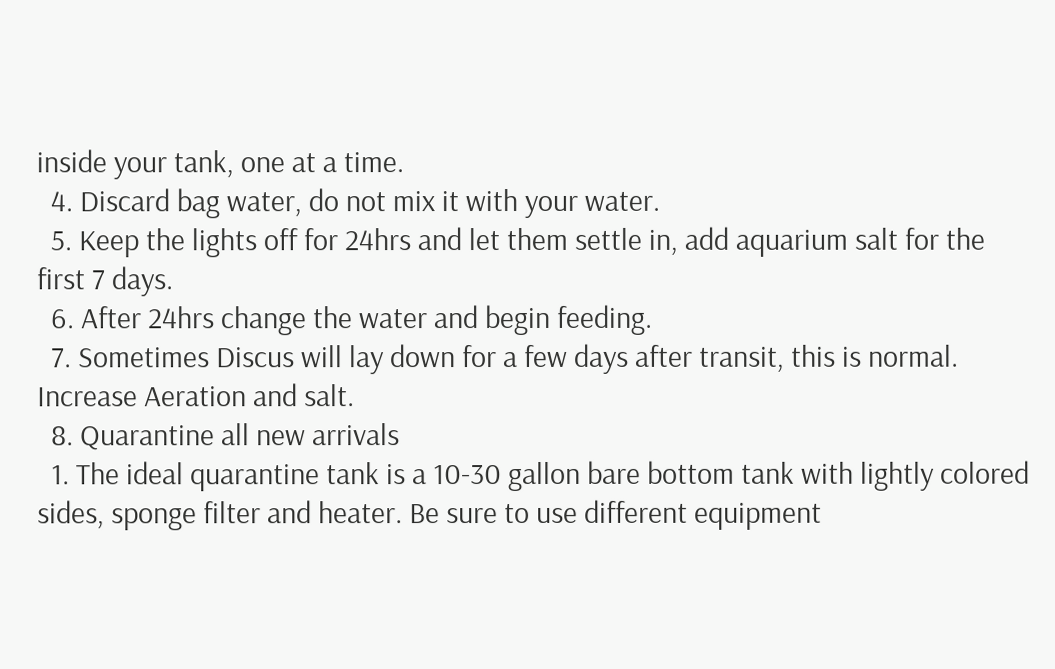inside your tank, one at a time.
  4. Discard bag water, do not mix it with your water.
  5. Keep the lights off for 24hrs and let them settle in, add aquarium salt for the first 7 days.
  6. After 24hrs change the water and begin feeding.
  7. Sometimes Discus will lay down for a few days after transit, this is normal. Increase Aeration and salt.
  8. Quarantine all new arrivals
  1. The ideal quarantine tank is a 10-30 gallon bare bottom tank with lightly colored sides, sponge filter and heater. Be sure to use different equipment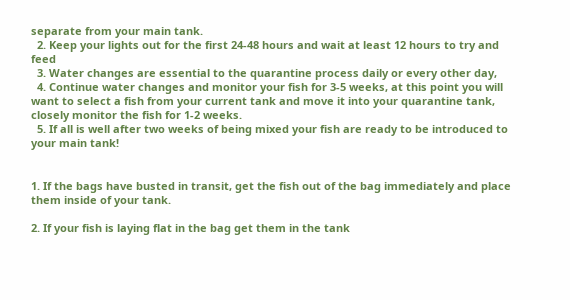separate from your main tank.
  2. Keep your lights out for the first 24-48 hours and wait at least 12 hours to try and feed
  3. Water changes are essential to the quarantine process daily or every other day,
  4. Continue water changes and monitor your fish for 3-5 weeks, at this point you will want to select a fish from your current tank and move it into your quarantine tank, closely monitor the fish for 1-2 weeks.
  5. If all is well after two weeks of being mixed your fish are ready to be introduced to your main tank!


1. If the bags have busted in transit, get the fish out of the bag immediately and place them inside of your tank.

2. If your fish is laying flat in the bag get them in the tank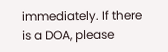immediately. If there is a DOA, please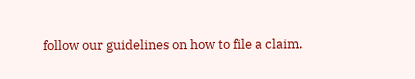follow our guidelines on how to file a claim.